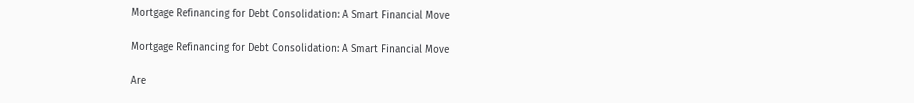Mortgage Refinancing for Debt Consolidation: A Smart Financial Move

Mortgage Refinancing for Debt Consolidation: A Smart Financial Move

Are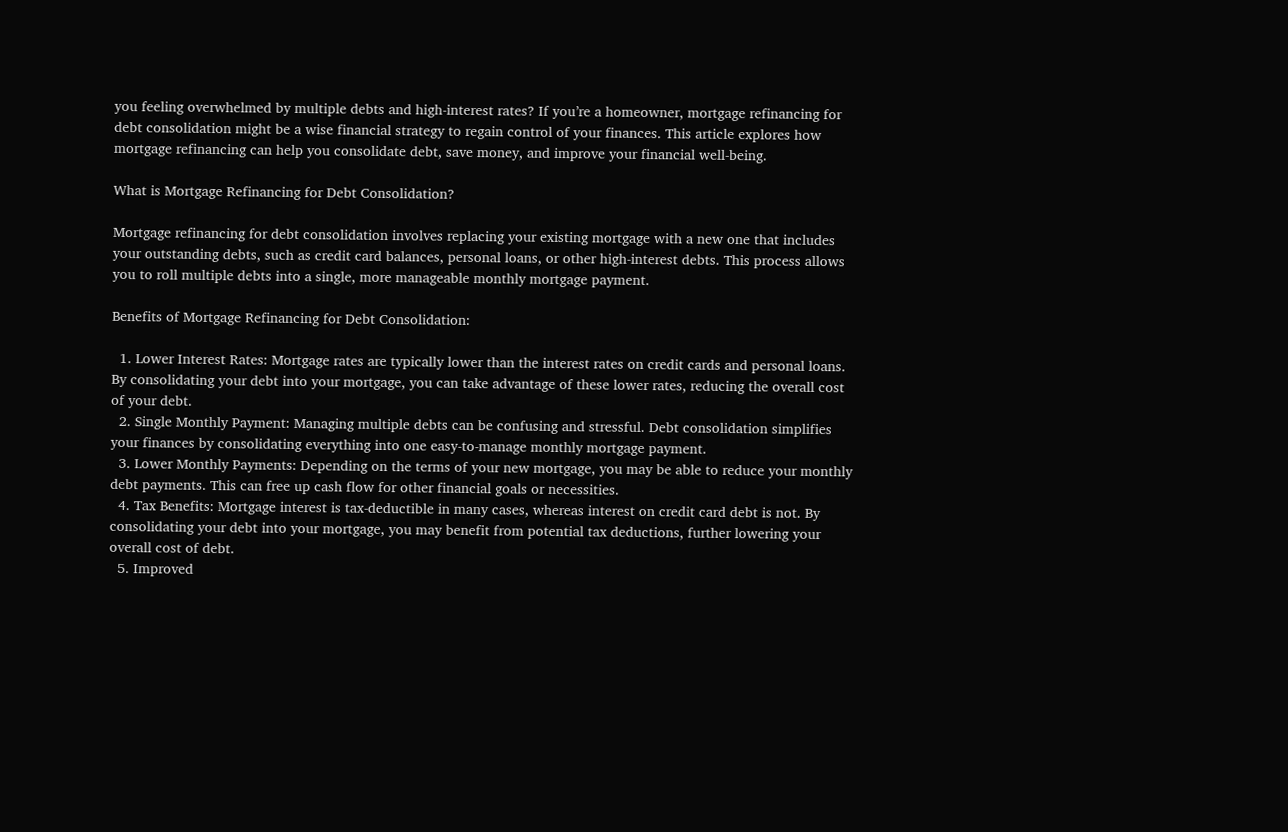you feeling overwhelmed by multiple debts and high-interest rates? If you’re a homeowner, mortgage refinancing for debt consolidation might be a wise financial strategy to regain control of your finances. This article explores how mortgage refinancing can help you consolidate debt, save money, and improve your financial well-being.

What is Mortgage Refinancing for Debt Consolidation?

Mortgage refinancing for debt consolidation involves replacing your existing mortgage with a new one that includes your outstanding debts, such as credit card balances, personal loans, or other high-interest debts. This process allows you to roll multiple debts into a single, more manageable monthly mortgage payment.

Benefits of Mortgage Refinancing for Debt Consolidation:

  1. Lower Interest Rates: Mortgage rates are typically lower than the interest rates on credit cards and personal loans. By consolidating your debt into your mortgage, you can take advantage of these lower rates, reducing the overall cost of your debt.
  2. Single Monthly Payment: Managing multiple debts can be confusing and stressful. Debt consolidation simplifies your finances by consolidating everything into one easy-to-manage monthly mortgage payment.
  3. Lower Monthly Payments: Depending on the terms of your new mortgage, you may be able to reduce your monthly debt payments. This can free up cash flow for other financial goals or necessities.
  4. Tax Benefits: Mortgage interest is tax-deductible in many cases, whereas interest on credit card debt is not. By consolidating your debt into your mortgage, you may benefit from potential tax deductions, further lowering your overall cost of debt.
  5. Improved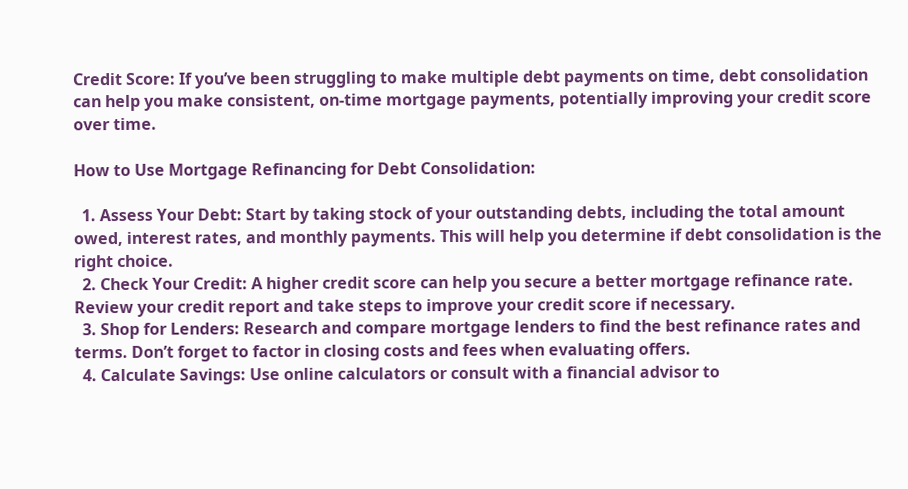Credit Score: If you’ve been struggling to make multiple debt payments on time, debt consolidation can help you make consistent, on-time mortgage payments, potentially improving your credit score over time.

How to Use Mortgage Refinancing for Debt Consolidation:

  1. Assess Your Debt: Start by taking stock of your outstanding debts, including the total amount owed, interest rates, and monthly payments. This will help you determine if debt consolidation is the right choice.
  2. Check Your Credit: A higher credit score can help you secure a better mortgage refinance rate. Review your credit report and take steps to improve your credit score if necessary.
  3. Shop for Lenders: Research and compare mortgage lenders to find the best refinance rates and terms. Don’t forget to factor in closing costs and fees when evaluating offers.
  4. Calculate Savings: Use online calculators or consult with a financial advisor to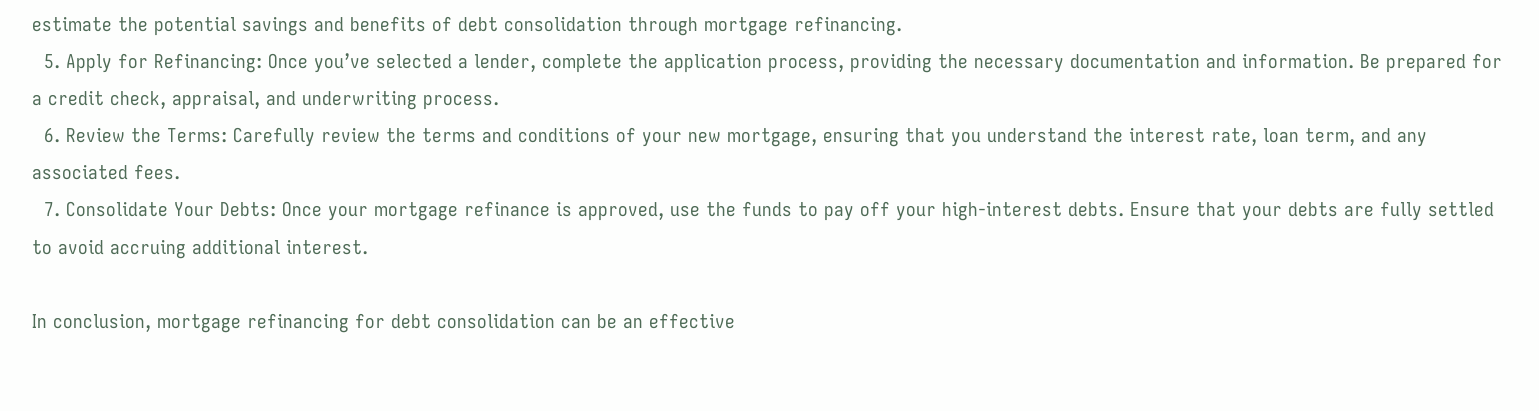estimate the potential savings and benefits of debt consolidation through mortgage refinancing.
  5. Apply for Refinancing: Once you’ve selected a lender, complete the application process, providing the necessary documentation and information. Be prepared for a credit check, appraisal, and underwriting process.
  6. Review the Terms: Carefully review the terms and conditions of your new mortgage, ensuring that you understand the interest rate, loan term, and any associated fees.
  7. Consolidate Your Debts: Once your mortgage refinance is approved, use the funds to pay off your high-interest debts. Ensure that your debts are fully settled to avoid accruing additional interest.

In conclusion, mortgage refinancing for debt consolidation can be an effective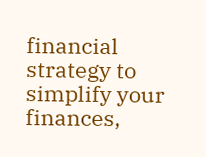financial strategy to simplify your finances,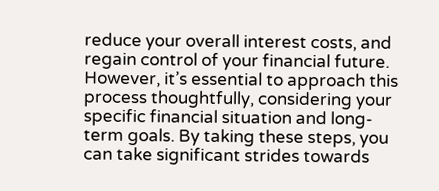reduce your overall interest costs, and regain control of your financial future. However, it’s essential to approach this process thoughtfully, considering your specific financial situation and long-term goals. By taking these steps, you can take significant strides towards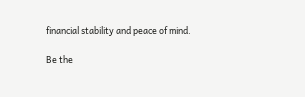financial stability and peace of mind.

Be the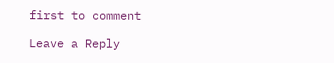first to comment

Leave a Reply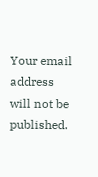Your email address will not be published.